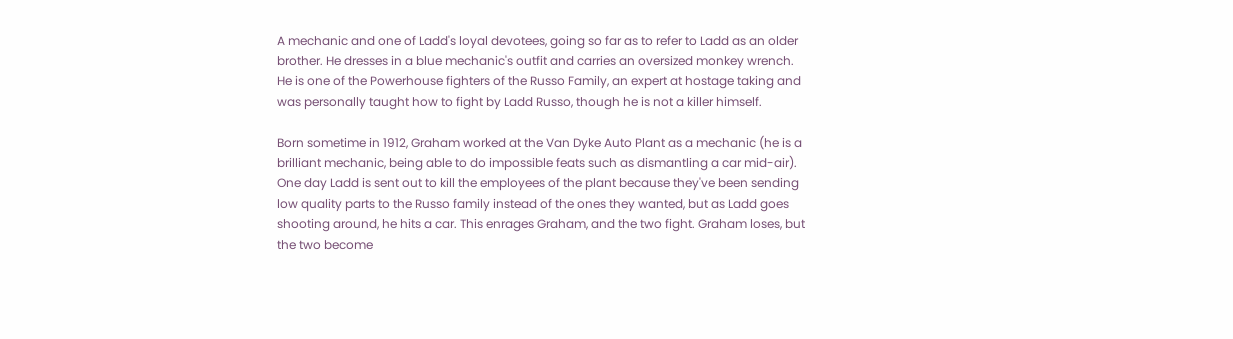A mechanic and one of Ladd's loyal devotees, going so far as to refer to Ladd as an older brother. He dresses in a blue mechanic's outfit and carries an oversized monkey wrench. He is one of the Powerhouse fighters of the Russo Family, an expert at hostage taking and was personally taught how to fight by Ladd Russo, though he is not a killer himself.

Born sometime in 1912, Graham worked at the Van Dyke Auto Plant as a mechanic (he is a brilliant mechanic, being able to do impossible feats such as dismantling a car mid-air). One day Ladd is sent out to kill the employees of the plant because they've been sending low quality parts to the Russo family instead of the ones they wanted, but as Ladd goes shooting around, he hits a car. This enrages Graham, and the two fight. Graham loses, but the two become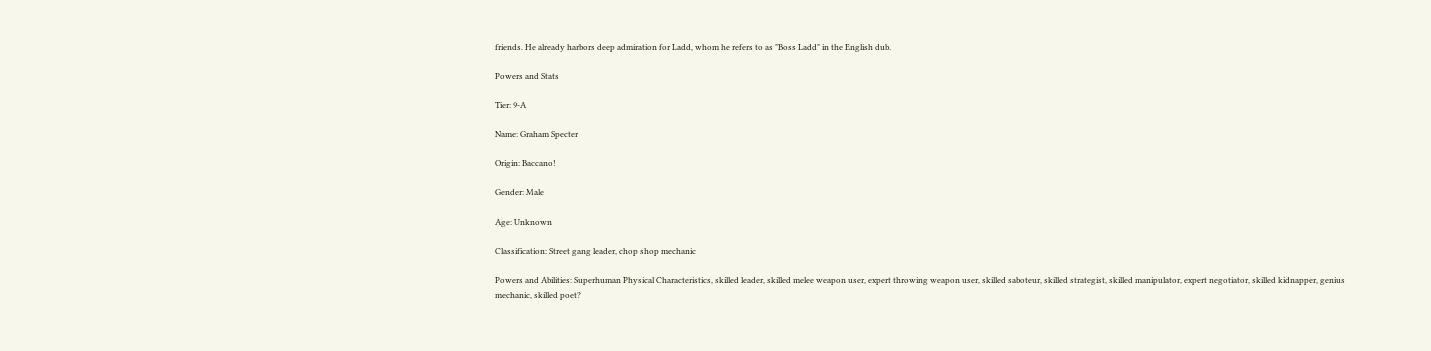friends. He already harbors deep admiration for Ladd, whom he refers to as "Boss Ladd" in the English dub.

Powers and Stats

Tier: 9-A

Name: Graham Specter

Origin: Baccano!

Gender: Male

Age: Unknown

Classification: Street gang leader, chop shop mechanic

Powers and Abilities: Superhuman Physical Characteristics, skilled leader, skilled melee weapon user, expert throwing weapon user, skilled saboteur, skilled strategist, skilled manipulator, expert negotiator, skilled kidnapper, genius mechanic, skilled poet?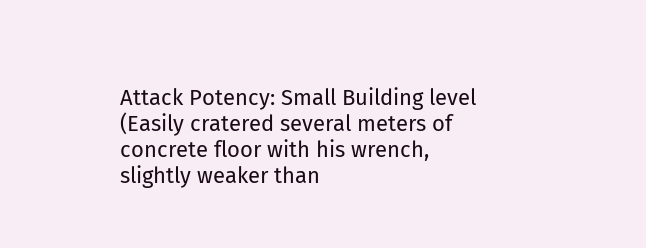Attack Potency: Small Building level (Easily cratered several meters of concrete floor with his wrench, slightly weaker than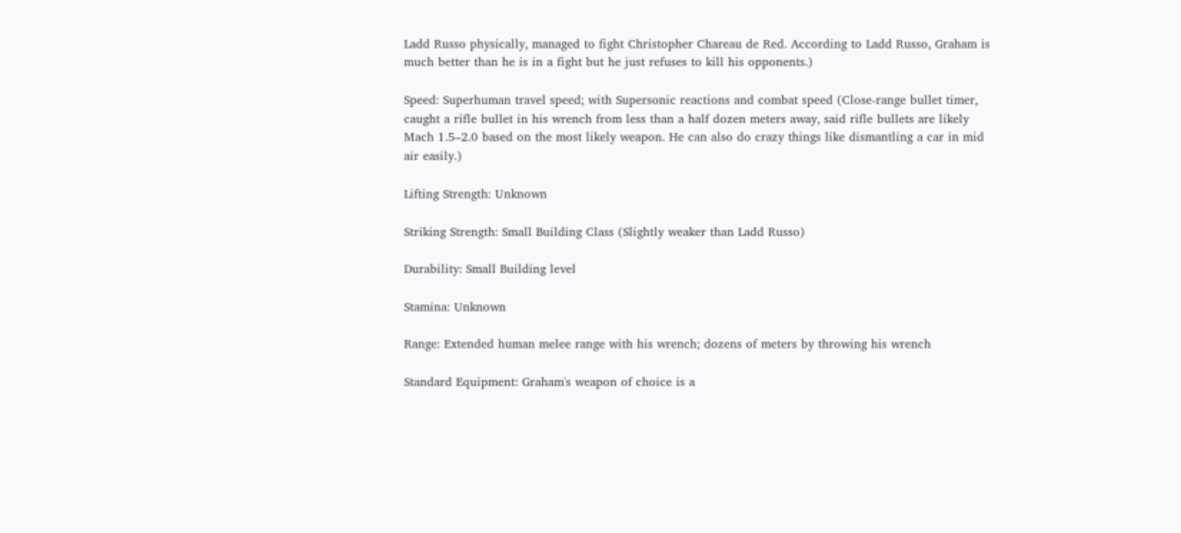Ladd Russo physically, managed to fight Christopher Chareau de Red. According to Ladd Russo, Graham is much better than he is in a fight but he just refuses to kill his opponents.)

Speed: Superhuman travel speed; with Supersonic reactions and combat speed (Close-range bullet timer, caught a rifle bullet in his wrench from less than a half dozen meters away, said rifle bullets are likely Mach 1.5–2.0 based on the most likely weapon. He can also do crazy things like dismantling a car in mid air easily.)

Lifting Strength: Unknown

Striking Strength: Small Building Class (Slightly weaker than Ladd Russo)

Durability: Small Building level

Stamina: Unknown

Range: Extended human melee range with his wrench; dozens of meters by throwing his wrench

Standard Equipment: Graham's weapon of choice is a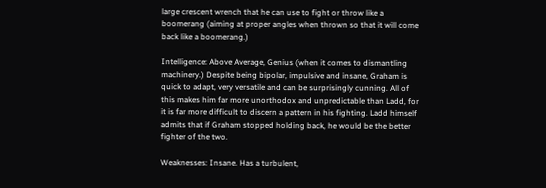large crescent wrench that he can use to fight or throw like a boomerang (aiming at proper angles when thrown so that it will come back like a boomerang.)

Intelligence: Above Average, Genius (when it comes to dismantling machinery.) Despite being bipolar, impulsive and insane, Graham is quick to adapt, very versatile and can be surprisingly cunning. All of this makes him far more unorthodox and unpredictable than Ladd, for it is far more difficult to discern a pattern in his fighting. Ladd himself admits that if Graham stopped holding back, he would be the better fighter of the two.

Weaknesses: Insane. Has a turbulent,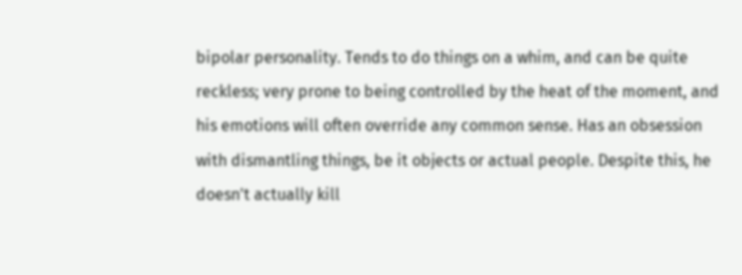bipolar personality. Tends to do things on a whim, and can be quite reckless; very prone to being controlled by the heat of the moment, and his emotions will often override any common sense. Has an obsession with dismantling things, be it objects or actual people. Despite this, he doesn't actually kill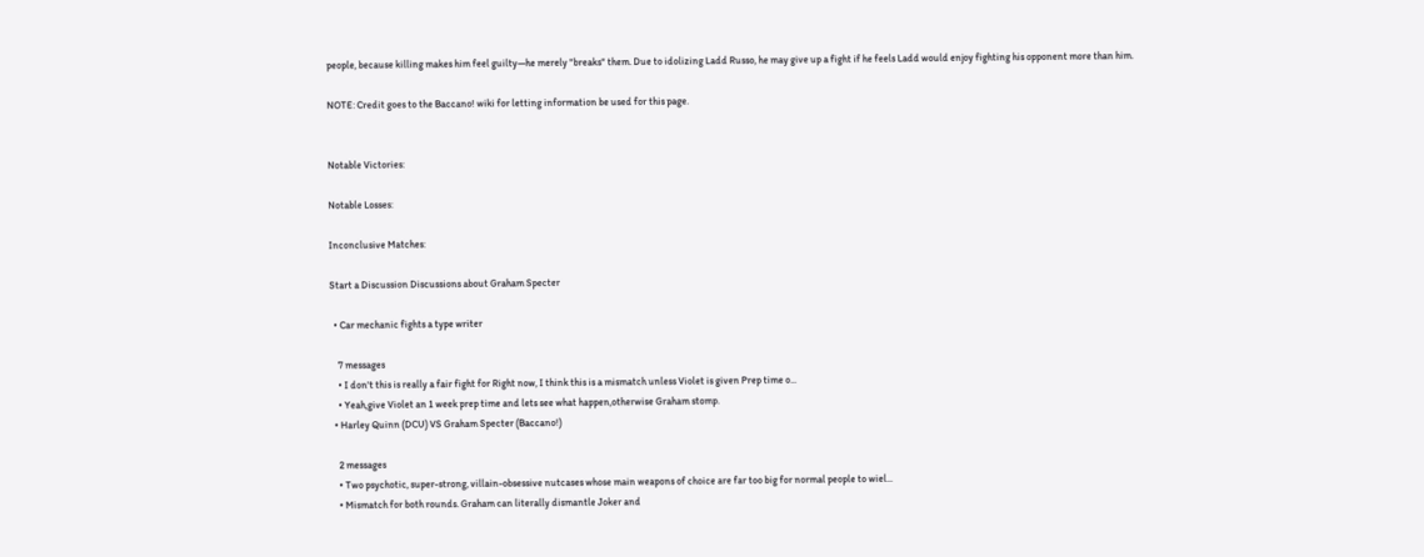people, because killing makes him feel guilty—he merely "breaks" them. Due to idolizing Ladd Russo, he may give up a fight if he feels Ladd would enjoy fighting his opponent more than him.

NOTE: Credit goes to the Baccano! wiki for letting information be used for this page.


Notable Victories:

Notable Losses:

Inconclusive Matches:

Start a Discussion Discussions about Graham Specter

  • Car mechanic fights a type writer

    7 messages
    • I don't this is really a fair fight for Right now, I think this is a mismatch unless Violet is given Prep time o...
    • Yeah,give Violet an 1 week prep time and lets see what happen,otherwise Graham stomp.
  • Harley Quinn (DCU) VS Graham Specter (Baccano!)

    2 messages
    • Two psychotic, super-strong, villain-obsessive nutcases whose main weapons of choice are far too big for normal people to wiel...
    • Mismatch for both rounds. Graham can literally dismantle Joker and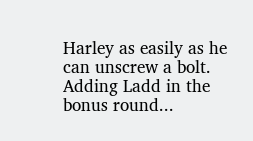Harley as easily as he can unscrew a bolt. Adding Ladd in the bonus round...